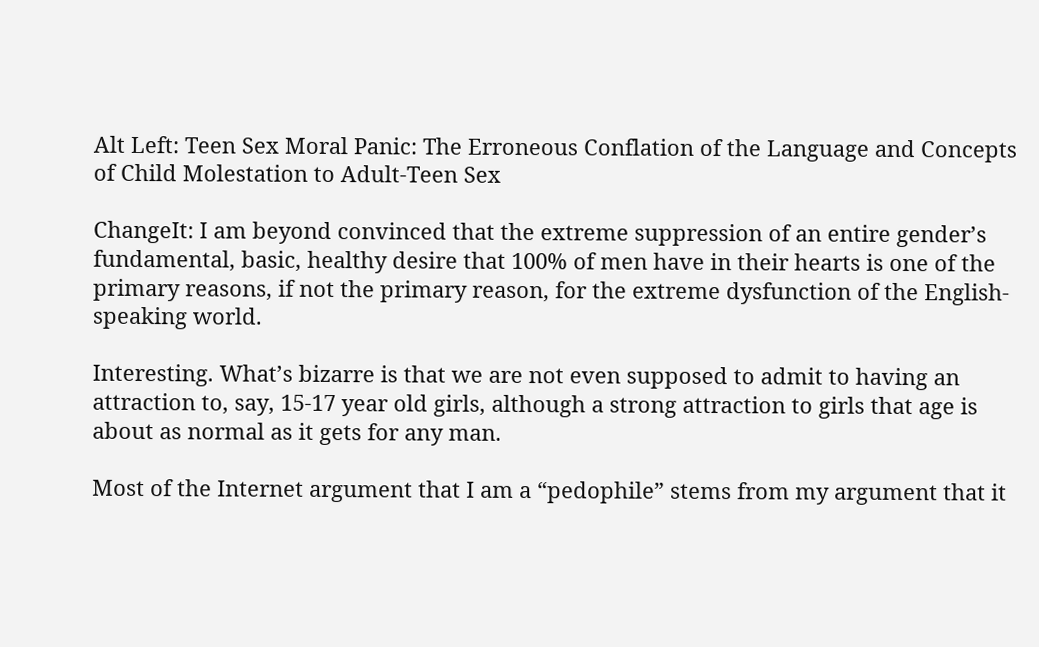Alt Left: Teen Sex Moral Panic: The Erroneous Conflation of the Language and Concepts of Child Molestation to Adult-Teen Sex

ChangeIt: I am beyond convinced that the extreme suppression of an entire gender’s fundamental, basic, healthy desire that 100% of men have in their hearts is one of the primary reasons, if not the primary reason, for the extreme dysfunction of the English-speaking world.

Interesting. What’s bizarre is that we are not even supposed to admit to having an attraction to, say, 15-17 year old girls, although a strong attraction to girls that age is about as normal as it gets for any man.

Most of the Internet argument that I am a “pedophile” stems from my argument that it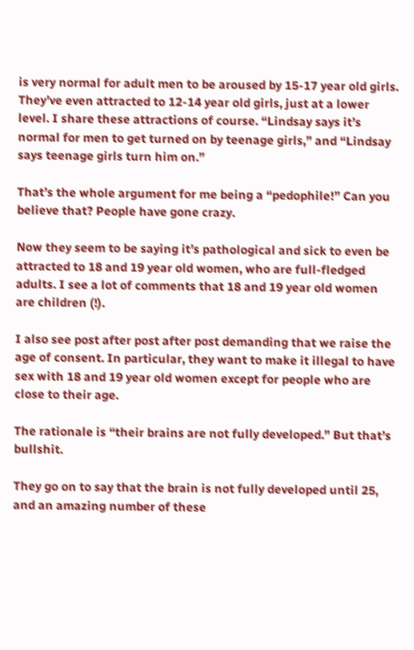is very normal for adult men to be aroused by 15-17 year old girls. They’ve even attracted to 12-14 year old girls, just at a lower level. I share these attractions of course. “Lindsay says it’s normal for men to get turned on by teenage girls,” and “Lindsay says teenage girls turn him on.”

That’s the whole argument for me being a “pedophile!” Can you believe that? People have gone crazy.

Now they seem to be saying it’s pathological and sick to even be attracted to 18 and 19 year old women, who are full-fledged adults. I see a lot of comments that 18 and 19 year old women are children (!).

I also see post after post after post demanding that we raise the age of consent. In particular, they want to make it illegal to have sex with 18 and 19 year old women except for people who are close to their age.

The rationale is “their brains are not fully developed.” But that’s bullshit.

They go on to say that the brain is not fully developed until 25, and an amazing number of these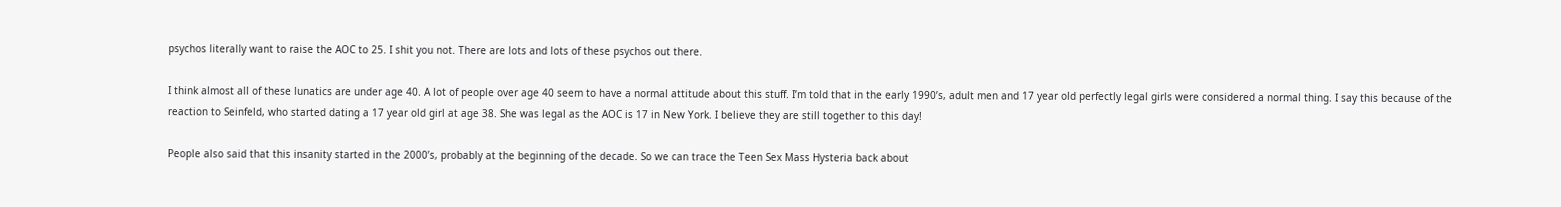psychos literally want to raise the AOC to 25. I shit you not. There are lots and lots of these psychos out there.

I think almost all of these lunatics are under age 40. A lot of people over age 40 seem to have a normal attitude about this stuff. I’m told that in the early 1990’s, adult men and 17 year old perfectly legal girls were considered a normal thing. I say this because of the reaction to Seinfeld, who started dating a 17 year old girl at age 38. She was legal as the AOC is 17 in New York. I believe they are still together to this day!

People also said that this insanity started in the 2000’s, probably at the beginning of the decade. So we can trace the Teen Sex Mass Hysteria back about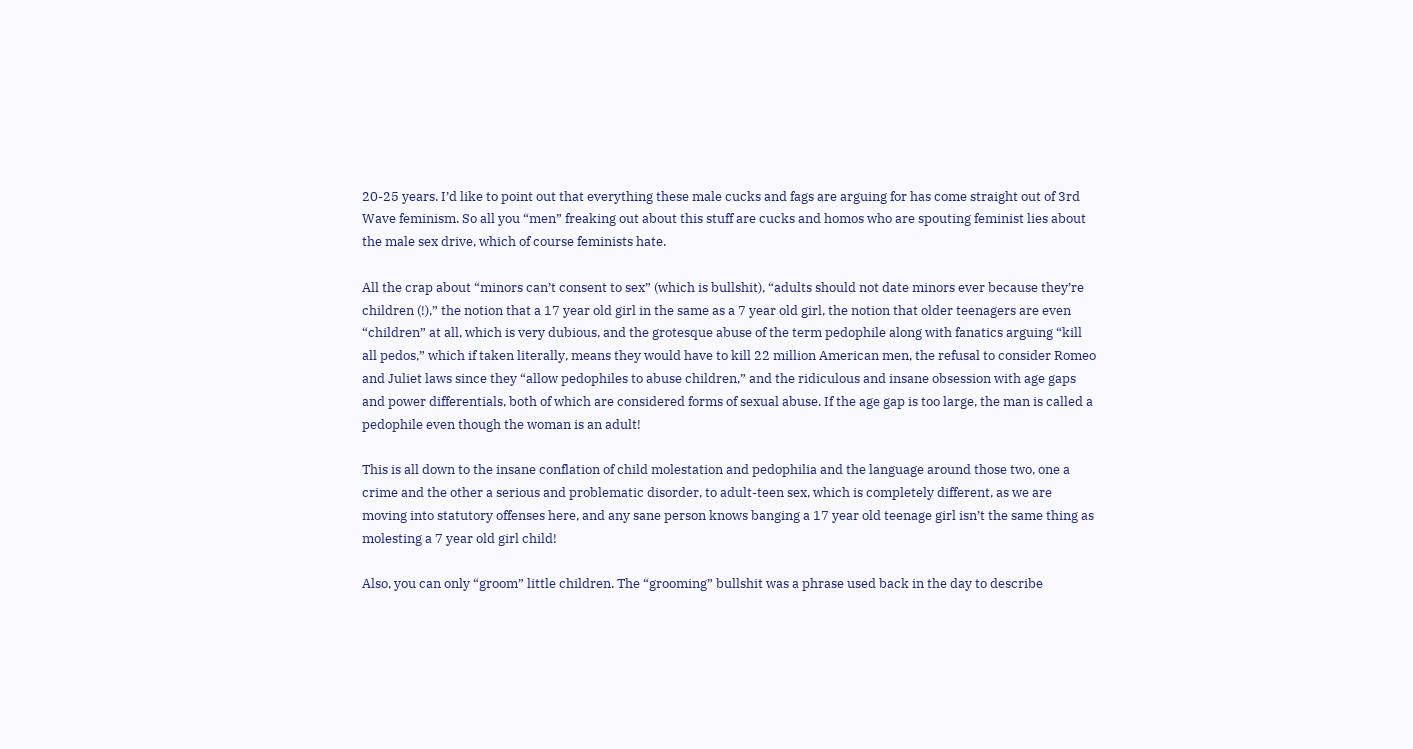20-25 years. I’d like to point out that everything these male cucks and fags are arguing for has come straight out of 3rd Wave feminism. So all you “men” freaking out about this stuff are cucks and homos who are spouting feminist lies about the male sex drive, which of course feminists hate.

All the crap about “minors can’t consent to sex” (which is bullshit), “adults should not date minors ever because they’re children (!),” the notion that a 17 year old girl in the same as a 7 year old girl, the notion that older teenagers are even “children” at all, which is very dubious, and the grotesque abuse of the term pedophile along with fanatics arguing “kill all pedos,” which if taken literally, means they would have to kill 22 million American men, the refusal to consider Romeo and Juliet laws since they “allow pedophiles to abuse children,” and the ridiculous and insane obsession with age gaps and power differentials, both of which are considered forms of sexual abuse. If the age gap is too large, the man is called a pedophile even though the woman is an adult!

This is all down to the insane conflation of child molestation and pedophilia and the language around those two, one a crime and the other a serious and problematic disorder, to adult-teen sex, which is completely different, as we are moving into statutory offenses here, and any sane person knows banging a 17 year old teenage girl isn’t the same thing as molesting a 7 year old girl child!

Also, you can only “groom” little children. The “grooming” bullshit was a phrase used back in the day to describe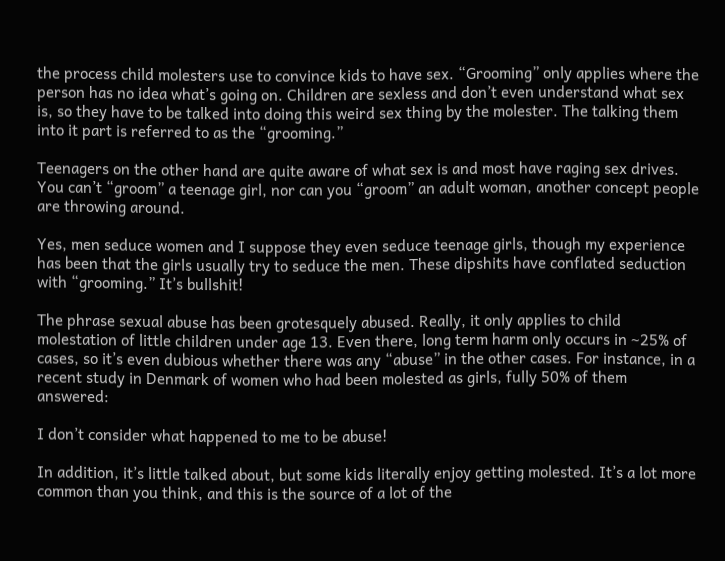the process child molesters use to convince kids to have sex. “Grooming” only applies where the person has no idea what’s going on. Children are sexless and don’t even understand what sex is, so they have to be talked into doing this weird sex thing by the molester. The talking them into it part is referred to as the “grooming.”

Teenagers on the other hand are quite aware of what sex is and most have raging sex drives. You can’t “groom” a teenage girl, nor can you “groom” an adult woman, another concept people are throwing around.

Yes, men seduce women and I suppose they even seduce teenage girls, though my experience has been that the girls usually try to seduce the men. These dipshits have conflated seduction with “grooming.” It’s bullshit!

The phrase sexual abuse has been grotesquely abused. Really, it only applies to child molestation of little children under age 13. Even there, long term harm only occurs in ~25% of cases, so it’s even dubious whether there was any “abuse” in the other cases. For instance, in a recent study in Denmark of women who had been molested as girls, fully 50% of them answered:

I don’t consider what happened to me to be abuse!

In addition, it’s little talked about, but some kids literally enjoy getting molested. It’s a lot more common than you think, and this is the source of a lot of the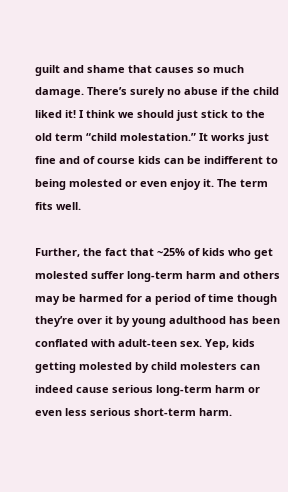guilt and shame that causes so much damage. There’s surely no abuse if the child liked it! I think we should just stick to the old term “child molestation.” It works just fine and of course kids can be indifferent to being molested or even enjoy it. The term fits well.

Further, the fact that ~25% of kids who get molested suffer long-term harm and others may be harmed for a period of time though they’re over it by young adulthood has been conflated with adult-teen sex. Yep, kids getting molested by child molesters can indeed cause serious long-term harm or even less serious short-term harm.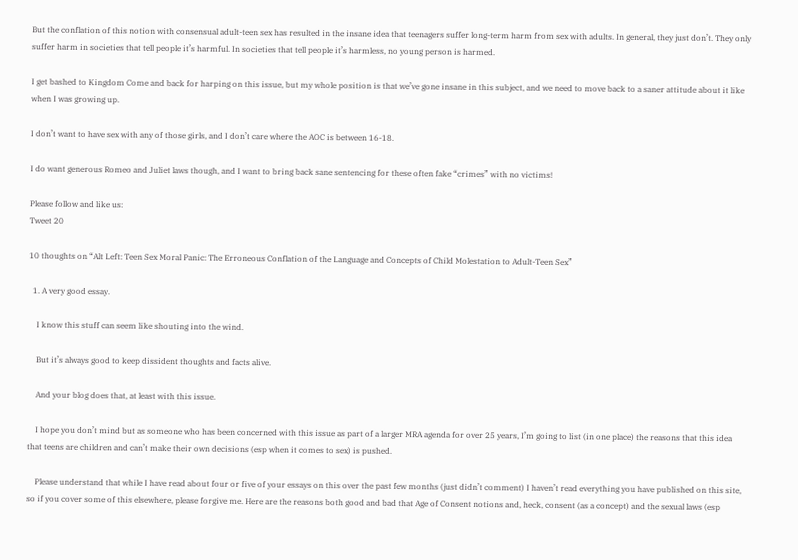But the conflation of this notion with consensual adult-teen sex has resulted in the insane idea that teenagers suffer long-term harm from sex with adults. In general, they just don’t. They only suffer harm in societies that tell people it’s harmful. In societies that tell people it’s harmless, no young person is harmed.

I get bashed to Kingdom Come and back for harping on this issue, but my whole position is that we’ve gone insane in this subject, and we need to move back to a saner attitude about it like when I was growing up.

I don’t want to have sex with any of those girls, and I don’t care where the AOC is between 16-18.

I do want generous Romeo and Juliet laws though, and I want to bring back sane sentencing for these often fake “crimes” with no victims!

Please follow and like us:
Tweet 20

10 thoughts on “Alt Left: Teen Sex Moral Panic: The Erroneous Conflation of the Language and Concepts of Child Molestation to Adult-Teen Sex”

  1. A very good essay.

    I know this stuff can seem like shouting into the wind.

    But it’s always good to keep dissident thoughts and facts alive.

    And your blog does that, at least with this issue.

    I hope you don’t mind but as someone who has been concerned with this issue as part of a larger MRA agenda for over 25 years, I’m going to list (in one place) the reasons that this idea that teens are children and can’t make their own decisions (esp when it comes to sex) is pushed.

    Please understand that while I have read about four or five of your essays on this over the past few months (just didn’t comment) I haven’t read everything you have published on this site, so if you cover some of this elsewhere, please forgive me. Here are the reasons both good and bad that Age of Consent notions and, heck, consent (as a concept) and the sexual laws (esp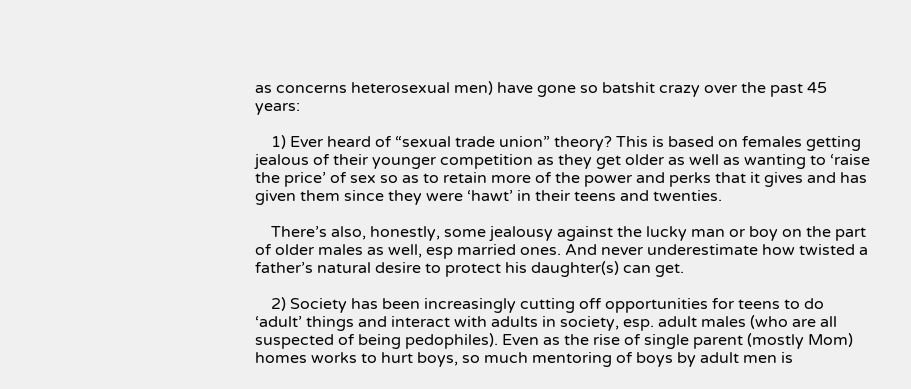as concerns heterosexual men) have gone so batshit crazy over the past 45 years:

    1) Ever heard of “sexual trade union” theory? This is based on females getting jealous of their younger competition as they get older as well as wanting to ‘raise the price’ of sex so as to retain more of the power and perks that it gives and has given them since they were ‘hawt’ in their teens and twenties.

    There’s also, honestly, some jealousy against the lucky man or boy on the part of older males as well, esp married ones. And never underestimate how twisted a father’s natural desire to protect his daughter(s) can get.

    2) Society has been increasingly cutting off opportunities for teens to do ‘adult’ things and interact with adults in society, esp. adult males (who are all suspected of being pedophiles). Even as the rise of single parent (mostly Mom) homes works to hurt boys, so much mentoring of boys by adult men is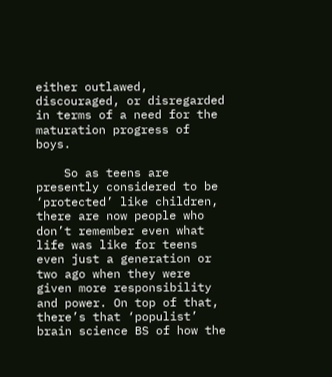either outlawed, discouraged, or disregarded in terms of a need for the maturation progress of boys.

    So as teens are presently considered to be ‘protected’ like children, there are now people who don’t remember even what life was like for teens even just a generation or two ago when they were given more responsibility and power. On top of that, there’s that ‘populist’ brain science BS of how the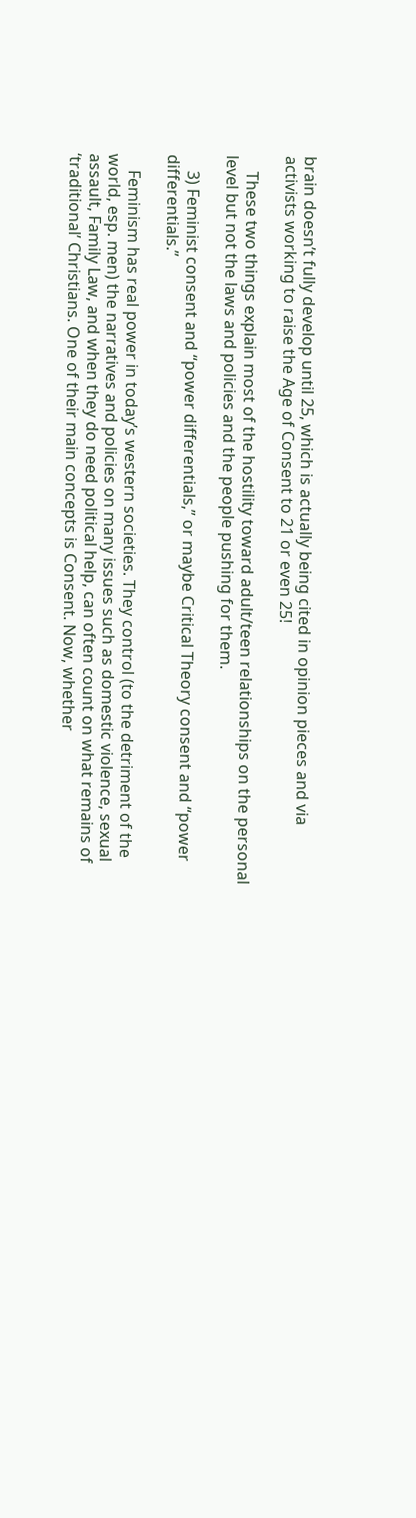brain doesn’t fully develop until 25, which is actually being cited in opinion pieces and via activists working to raise the Age of Consent to 21 or even 25!

    These two things explain most of the hostility toward adult/teen relationships on the personal level but not the laws and policies and the people pushing for them.

    3) Feminist consent and “power differentials,” or maybe Critical Theory consent and “power differentials.”

    Feminism has real power in today’s western societies. They control (to the detriment of the world, esp. men) the narratives and policies on many issues such as domestic violence, sexual assault, Family Law, and when they do need political help, can often count on what remains of ‘traditional’ Christians. One of their main concepts is Consent. Now, whether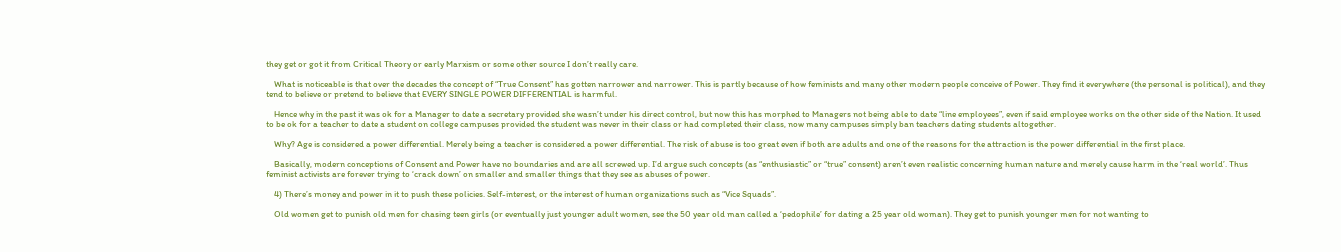they get or got it from Critical Theory or early Marxism or some other source I don’t really care.

    What is noticeable is that over the decades the concept of “True Consent” has gotten narrower and narrower. This is partly because of how feminists and many other modern people conceive of Power. They find it everywhere (the personal is political), and they tend to believe or pretend to believe that EVERY SINGLE POWER DIFFERENTIAL is harmful.

    Hence why in the past it was ok for a Manager to date a secretary provided she wasn’t under his direct control, but now this has morphed to Managers not being able to date “line employees”, even if said employee works on the other side of the Nation. It used to be ok for a teacher to date a student on college campuses provided the student was never in their class or had completed their class, now many campuses simply ban teachers dating students altogether.

    Why? Age is considered a power differential. Merely being a teacher is considered a power differential. The risk of abuse is too great even if both are adults and one of the reasons for the attraction is the power differential in the first place.

    Basically, modern conceptions of Consent and Power have no boundaries and are all screwed up. I’d argue such concepts (as “enthusiastic” or “true” consent) aren’t even realistic concerning human nature and merely cause harm in the ‘real world’. Thus feminist activists are forever trying to ‘crack down’ on smaller and smaller things that they see as abuses of power.

    4) There’s money and power in it to push these policies. Self-interest, or the interest of human organizations such as “Vice Squads”.

    Old women get to punish old men for chasing teen girls (or eventually just younger adult women, see the 50 year old man called a ‘pedophile’ for dating a 25 year old woman). They get to punish younger men for not wanting to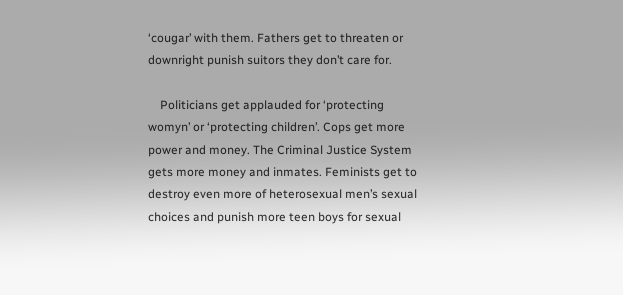‘cougar’ with them. Fathers get to threaten or downright punish suitors they don’t care for.

    Politicians get applauded for ‘protecting womyn’ or ‘protecting children’. Cops get more power and money. The Criminal Justice System gets more money and inmates. Feminists get to destroy even more of heterosexual men’s sexual choices and punish more teen boys for sexual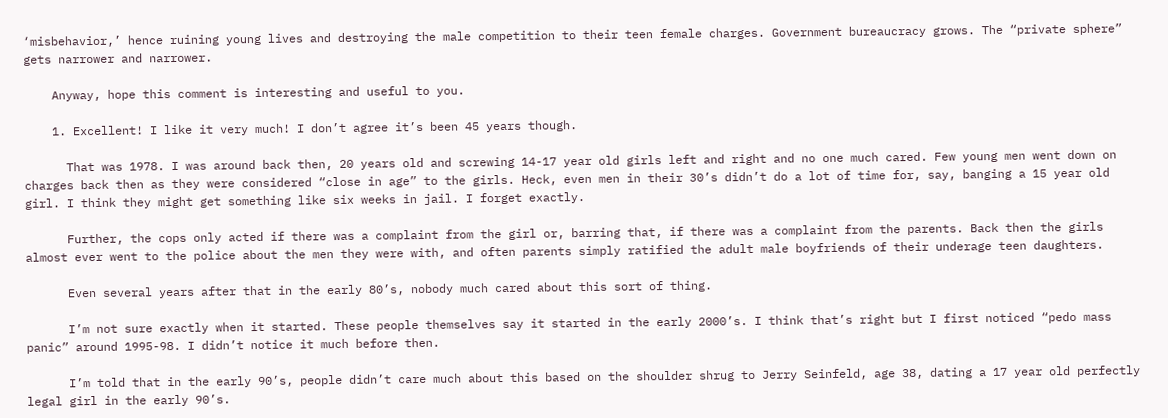‘misbehavior,’ hence ruining young lives and destroying the male competition to their teen female charges. Government bureaucracy grows. The “private sphere” gets narrower and narrower.

    Anyway, hope this comment is interesting and useful to you.

    1. Excellent! I like it very much! I don’t agree it’s been 45 years though.

      That was 1978. I was around back then, 20 years old and screwing 14-17 year old girls left and right and no one much cared. Few young men went down on charges back then as they were considered “close in age” to the girls. Heck, even men in their 30’s didn’t do a lot of time for, say, banging a 15 year old girl. I think they might get something like six weeks in jail. I forget exactly.

      Further, the cops only acted if there was a complaint from the girl or, barring that, if there was a complaint from the parents. Back then the girls almost ever went to the police about the men they were with, and often parents simply ratified the adult male boyfriends of their underage teen daughters.

      Even several years after that in the early 80’s, nobody much cared about this sort of thing.

      I’m not sure exactly when it started. These people themselves say it started in the early 2000’s. I think that’s right but I first noticed “pedo mass panic” around 1995-98. I didn’t notice it much before then.

      I’m told that in the early 90’s, people didn’t care much about this based on the shoulder shrug to Jerry Seinfeld, age 38, dating a 17 year old perfectly legal girl in the early 90’s.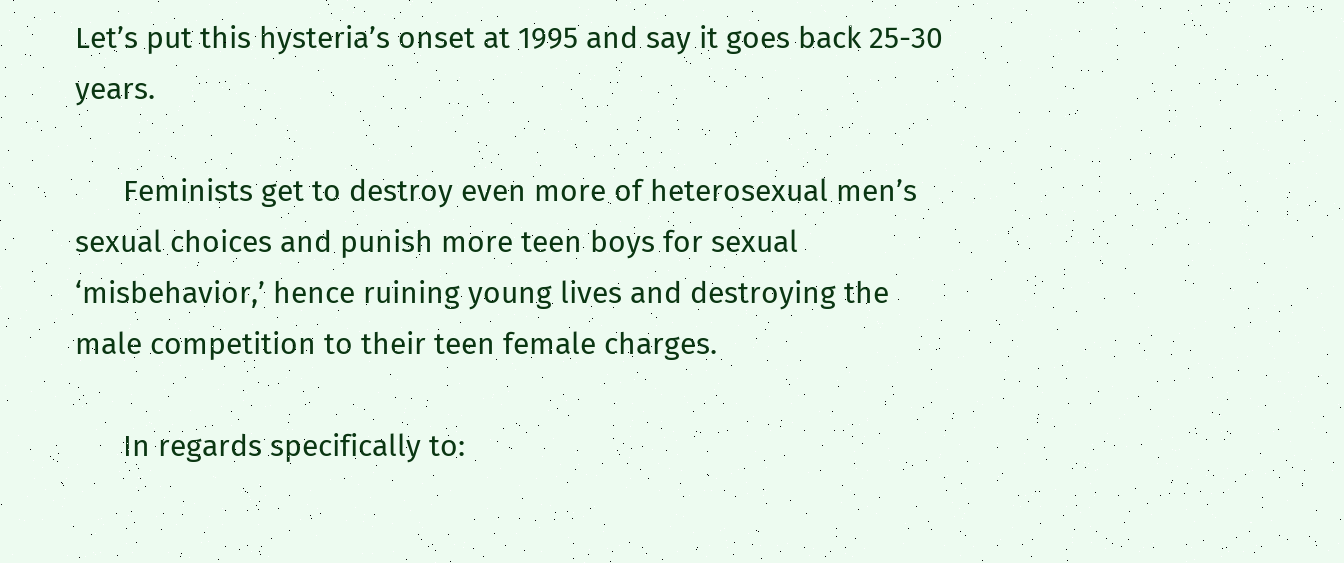Let’s put this hysteria’s onset at 1995 and say it goes back 25-30 years.

      Feminists get to destroy even more of heterosexual men’s sexual choices and punish more teen boys for sexual ‘misbehavior,’ hence ruining young lives and destroying the male competition to their teen female charges.

      In regards specifically to: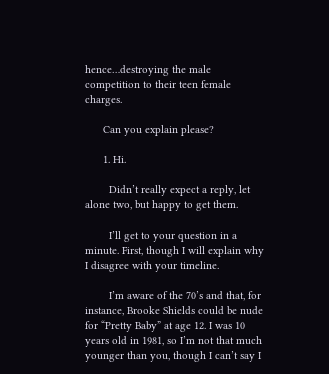hence…destroying the male competition to their teen female charges.

      Can you explain please?

      1. Hi.

        Didn’t really expect a reply, let alone two, but happy to get them.

        I’ll get to your question in a minute. First, though I will explain why I disagree with your timeline.

        I’m aware of the 70’s and that, for instance, Brooke Shields could be nude for “Pretty Baby” at age 12. I was 10 years old in 1981, so I’m not that much younger than you, though I can’t say I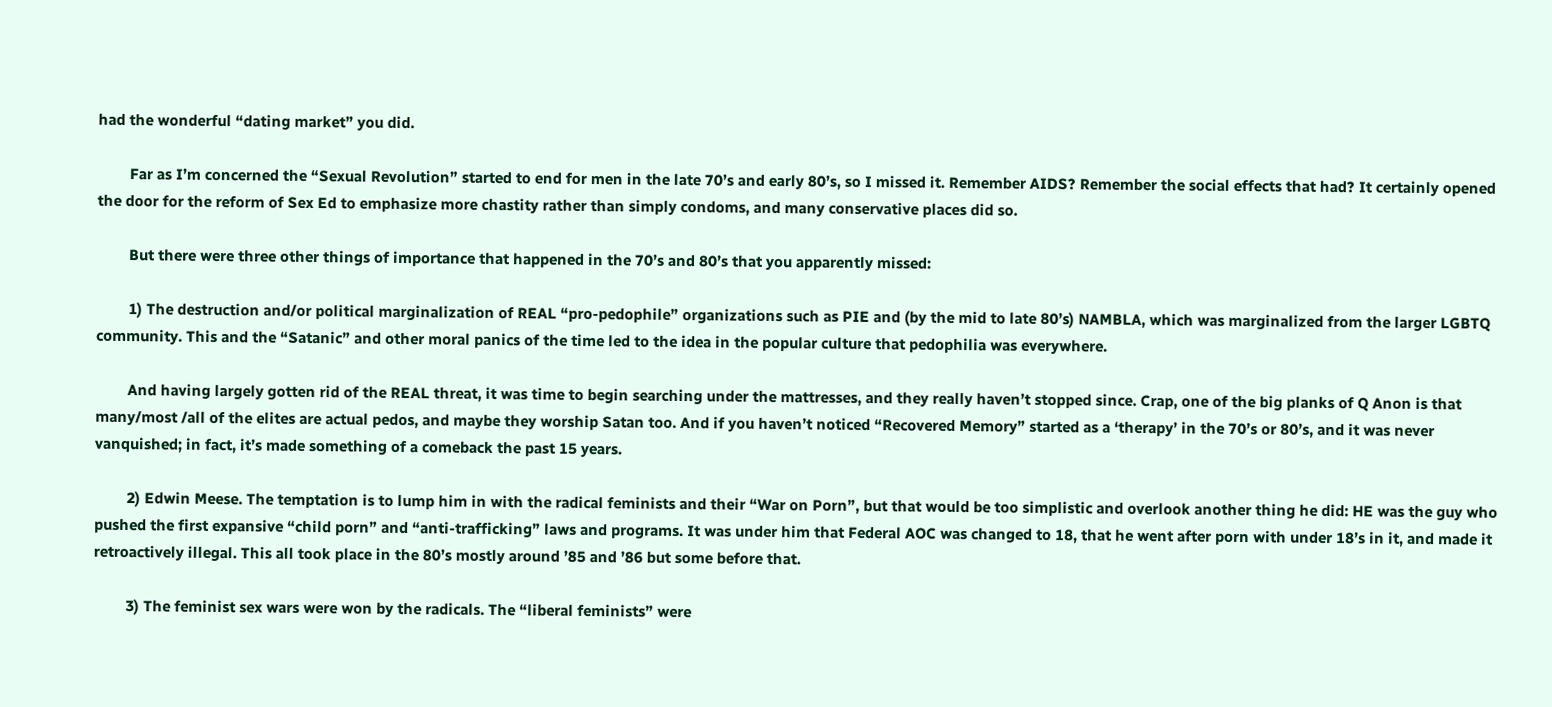had the wonderful “dating market” you did.

        Far as I’m concerned the “Sexual Revolution” started to end for men in the late 70’s and early 80’s, so I missed it. Remember AIDS? Remember the social effects that had? It certainly opened the door for the reform of Sex Ed to emphasize more chastity rather than simply condoms, and many conservative places did so.

        But there were three other things of importance that happened in the 70’s and 80’s that you apparently missed:

        1) The destruction and/or political marginalization of REAL “pro-pedophile” organizations such as PIE and (by the mid to late 80’s) NAMBLA, which was marginalized from the larger LGBTQ community. This and the “Satanic” and other moral panics of the time led to the idea in the popular culture that pedophilia was everywhere.

        And having largely gotten rid of the REAL threat, it was time to begin searching under the mattresses, and they really haven’t stopped since. Crap, one of the big planks of Q Anon is that many/most /all of the elites are actual pedos, and maybe they worship Satan too. And if you haven’t noticed “Recovered Memory” started as a ‘therapy’ in the 70’s or 80’s, and it was never vanquished; in fact, it’s made something of a comeback the past 15 years.

        2) Edwin Meese. The temptation is to lump him in with the radical feminists and their “War on Porn”, but that would be too simplistic and overlook another thing he did: HE was the guy who pushed the first expansive “child porn” and “anti-trafficking” laws and programs. It was under him that Federal AOC was changed to 18, that he went after porn with under 18’s in it, and made it retroactively illegal. This all took place in the 80’s mostly around ’85 and ’86 but some before that.

        3) The feminist sex wars were won by the radicals. The “liberal feminists” were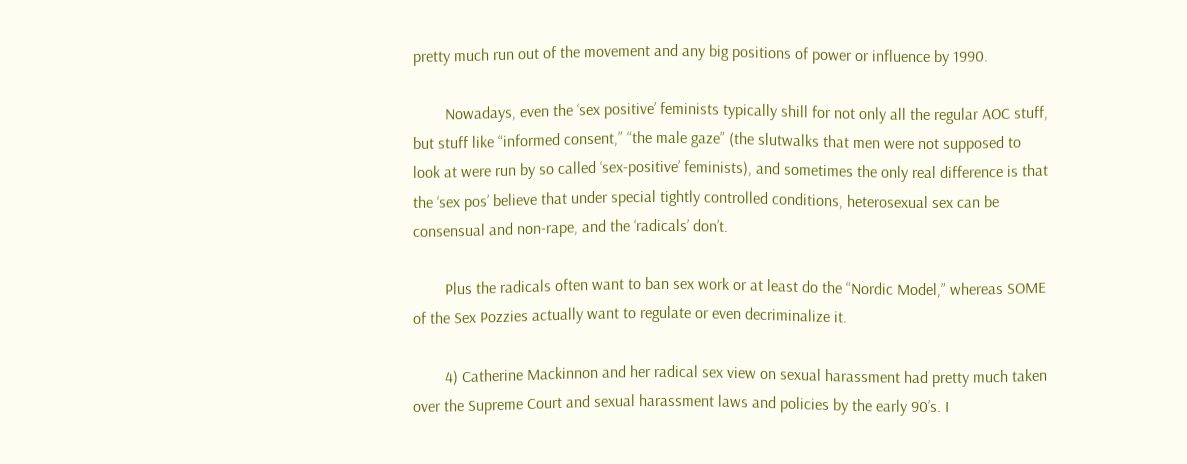pretty much run out of the movement and any big positions of power or influence by 1990.

        Nowadays, even the ‘sex positive’ feminists typically shill for not only all the regular AOC stuff, but stuff like “informed consent,” “the male gaze” (the slutwalks that men were not supposed to look at were run by so called ‘sex-positive’ feminists), and sometimes the only real difference is that the ‘sex pos’ believe that under special tightly controlled conditions, heterosexual sex can be consensual and non-rape, and the ‘radicals’ don’t.

        Plus the radicals often want to ban sex work or at least do the “Nordic Model,” whereas SOME of the Sex Pozzies actually want to regulate or even decriminalize it.

        4) Catherine Mackinnon and her radical sex view on sexual harassment had pretty much taken over the Supreme Court and sexual harassment laws and policies by the early 90’s. I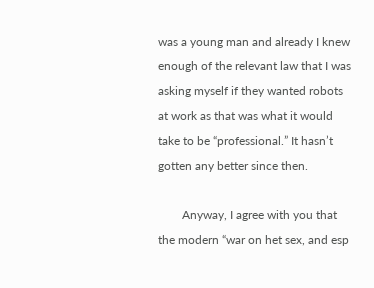was a young man and already I knew enough of the relevant law that I was asking myself if they wanted robots at work as that was what it would take to be “professional.” It hasn’t gotten any better since then.

        Anyway, I agree with you that the modern “war on het sex, and esp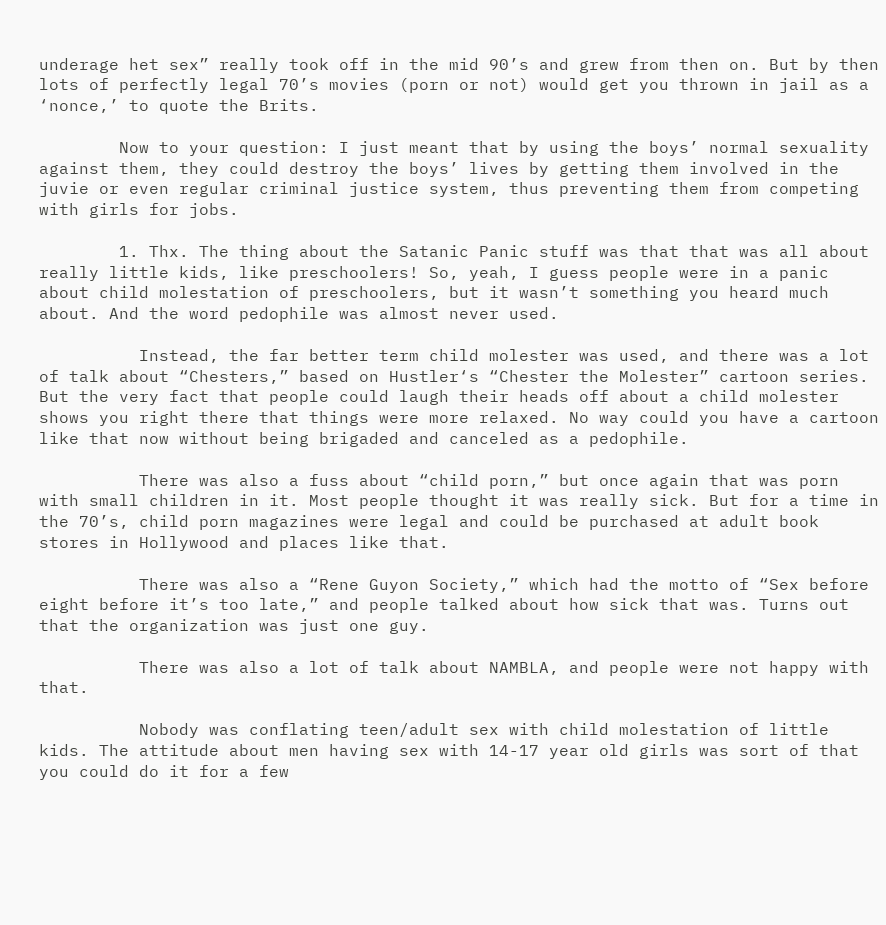underage het sex” really took off in the mid 90’s and grew from then on. But by then lots of perfectly legal 70’s movies (porn or not) would get you thrown in jail as a ‘nonce,’ to quote the Brits.

        Now to your question: I just meant that by using the boys’ normal sexuality against them, they could destroy the boys’ lives by getting them involved in the juvie or even regular criminal justice system, thus preventing them from competing with girls for jobs.

        1. Thx. The thing about the Satanic Panic stuff was that that was all about really little kids, like preschoolers! So, yeah, I guess people were in a panic about child molestation of preschoolers, but it wasn’t something you heard much about. And the word pedophile was almost never used.

          Instead, the far better term child molester was used, and there was a lot of talk about “Chesters,” based on Hustler‘s “Chester the Molester” cartoon series. But the very fact that people could laugh their heads off about a child molester shows you right there that things were more relaxed. No way could you have a cartoon like that now without being brigaded and canceled as a pedophile.

          There was also a fuss about “child porn,” but once again that was porn with small children in it. Most people thought it was really sick. But for a time in the 70’s, child porn magazines were legal and could be purchased at adult book stores in Hollywood and places like that.

          There was also a “Rene Guyon Society,” which had the motto of “Sex before eight before it’s too late,” and people talked about how sick that was. Turns out that the organization was just one guy.

          There was also a lot of talk about NAMBLA, and people were not happy with that.

          Nobody was conflating teen/adult sex with child molestation of little kids. The attitude about men having sex with 14-17 year old girls was sort of that you could do it for a few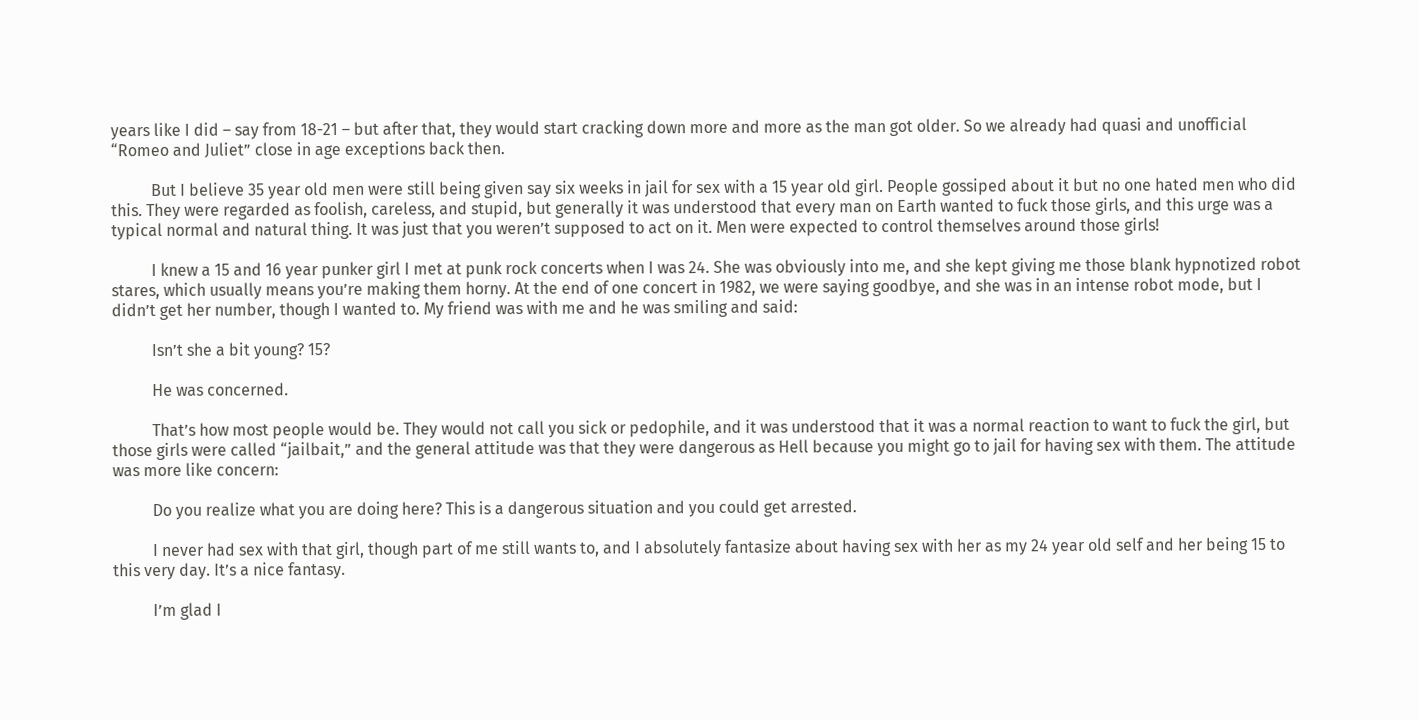years like I did – say from 18-21 – but after that, they would start cracking down more and more as the man got older. So we already had quasi and unofficial “Romeo and Juliet” close in age exceptions back then.

          But I believe 35 year old men were still being given say six weeks in jail for sex with a 15 year old girl. People gossiped about it but no one hated men who did this. They were regarded as foolish, careless, and stupid, but generally it was understood that every man on Earth wanted to fuck those girls, and this urge was a typical normal and natural thing. It was just that you weren’t supposed to act on it. Men were expected to control themselves around those girls!

          I knew a 15 and 16 year punker girl I met at punk rock concerts when I was 24. She was obviously into me, and she kept giving me those blank hypnotized robot stares, which usually means you’re making them horny. At the end of one concert in 1982, we were saying goodbye, and she was in an intense robot mode, but I didn’t get her number, though I wanted to. My friend was with me and he was smiling and said:

          Isn’t she a bit young? 15?

          He was concerned.

          That’s how most people would be. They would not call you sick or pedophile, and it was understood that it was a normal reaction to want to fuck the girl, but those girls were called “jailbait,” and the general attitude was that they were dangerous as Hell because you might go to jail for having sex with them. The attitude was more like concern:

          Do you realize what you are doing here? This is a dangerous situation and you could get arrested.

          I never had sex with that girl, though part of me still wants to, and I absolutely fantasize about having sex with her as my 24 year old self and her being 15 to this very day. It’s a nice fantasy.

          I’m glad I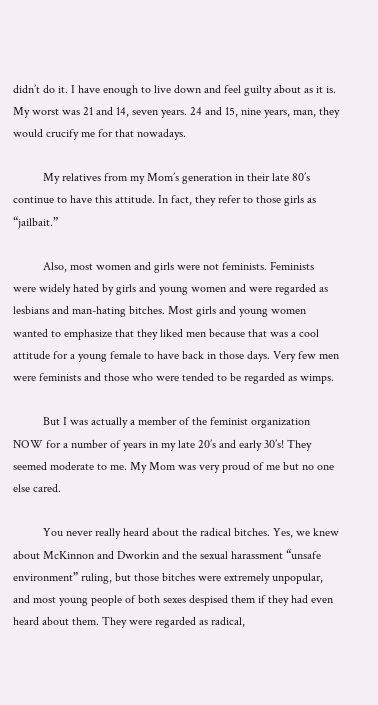didn’t do it. I have enough to live down and feel guilty about as it is. My worst was 21 and 14, seven years. 24 and 15, nine years, man, they would crucify me for that nowadays.

          My relatives from my Mom’s generation in their late 80’s continue to have this attitude. In fact, they refer to those girls as “jailbait.”

          Also, most women and girls were not feminists. Feminists were widely hated by girls and young women and were regarded as lesbians and man-hating bitches. Most girls and young women wanted to emphasize that they liked men because that was a cool attitude for a young female to have back in those days. Very few men were feminists and those who were tended to be regarded as wimps.

          But I was actually a member of the feminist organization NOW for a number of years in my late 20’s and early 30’s! They seemed moderate to me. My Mom was very proud of me but no one else cared.

          You never really heard about the radical bitches. Yes, we knew about McKinnon and Dworkin and the sexual harassment “unsafe environment” ruling, but those bitches were extremely unpopular, and most young people of both sexes despised them if they had even heard about them. They were regarded as radical,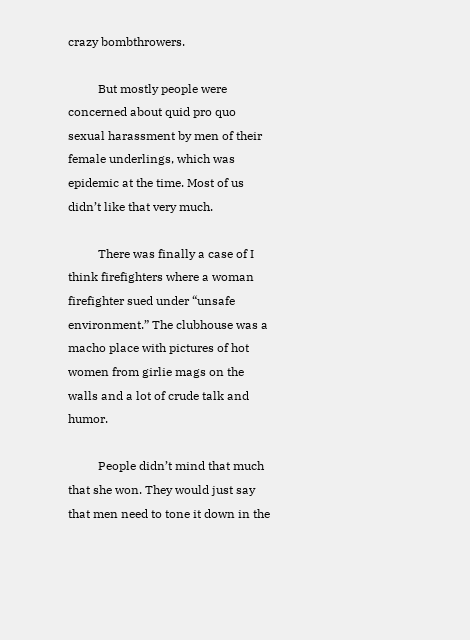crazy bombthrowers.

          But mostly people were concerned about quid pro quo sexual harassment by men of their female underlings, which was epidemic at the time. Most of us didn’t like that very much.

          There was finally a case of I think firefighters where a woman firefighter sued under “unsafe environment.” The clubhouse was a macho place with pictures of hot women from girlie mags on the walls and a lot of crude talk and humor.

          People didn’t mind that much that she won. They would just say that men need to tone it down in the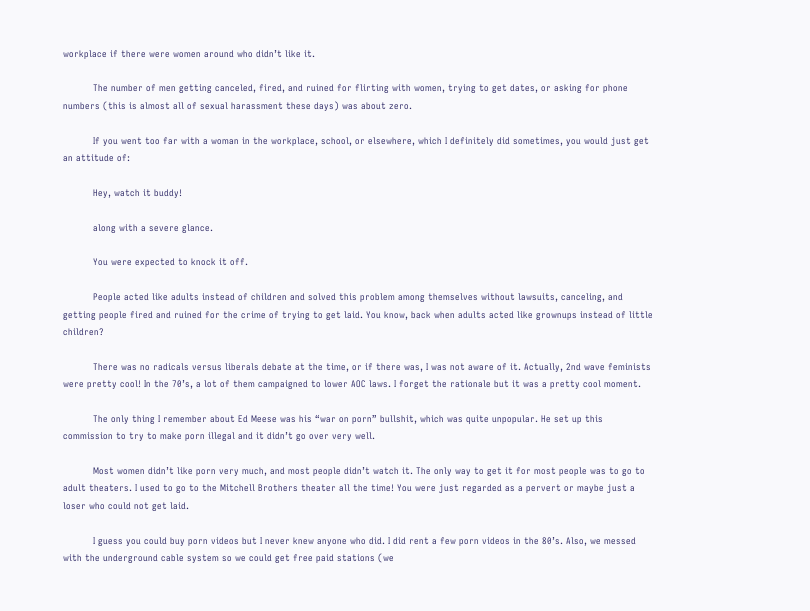workplace if there were women around who didn’t like it.

          The number of men getting canceled, fired, and ruined for flirting with women, trying to get dates, or asking for phone numbers (this is almost all of sexual harassment these days) was about zero.

          If you went too far with a woman in the workplace, school, or elsewhere, which I definitely did sometimes, you would just get an attitude of:

          Hey, watch it buddy!

          along with a severe glance.

          You were expected to knock it off.

          People acted like adults instead of children and solved this problem among themselves without lawsuits, canceling, and getting people fired and ruined for the crime of trying to get laid. You know, back when adults acted like grownups instead of little children?

          There was no radicals versus liberals debate at the time, or if there was, I was not aware of it. Actually, 2nd wave feminists were pretty cool! In the 70’s, a lot of them campaigned to lower AOC laws. I forget the rationale but it was a pretty cool moment.

          The only thing I remember about Ed Meese was his “war on porn” bullshit, which was quite unpopular. He set up this commission to try to make porn illegal and it didn’t go over very well.

          Most women didn’t like porn very much, and most people didn’t watch it. The only way to get it for most people was to go to adult theaters. I used to go to the Mitchell Brothers theater all the time! You were just regarded as a pervert or maybe just a loser who could not get laid.

          I guess you could buy porn videos but I never knew anyone who did. I did rent a few porn videos in the 80’s. Also, we messed with the underground cable system so we could get free paid stations (we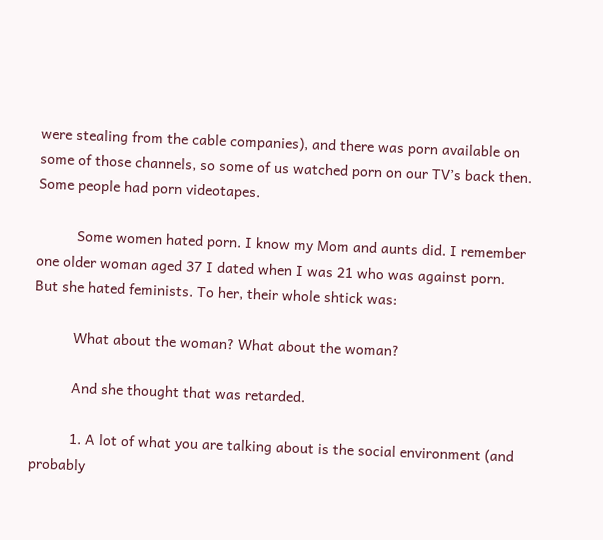were stealing from the cable companies), and there was porn available on some of those channels, so some of us watched porn on our TV’s back then. Some people had porn videotapes.

          Some women hated porn. I know my Mom and aunts did. I remember one older woman aged 37 I dated when I was 21 who was against porn. But she hated feminists. To her, their whole shtick was:

          What about the woman? What about the woman?

          And she thought that was retarded.

          1. A lot of what you are talking about is the social environment (and probably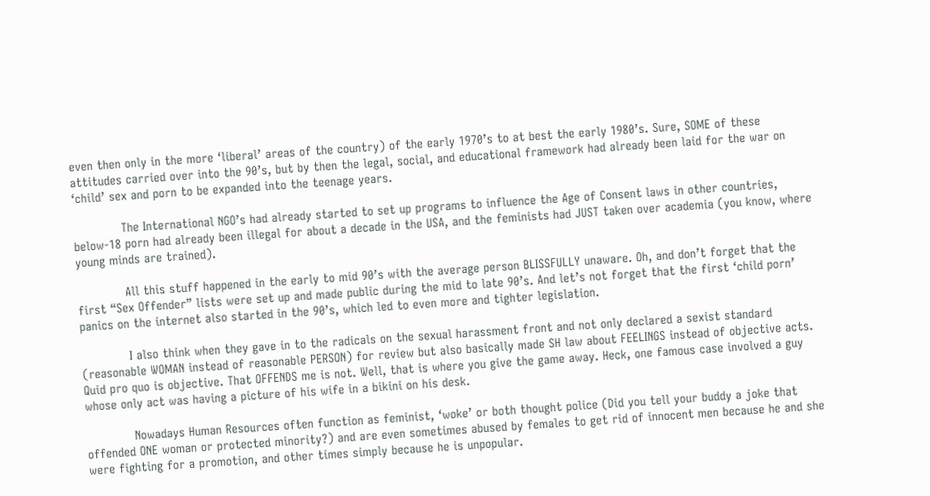even then only in the more ‘liberal’ areas of the country) of the early 1970’s to at best the early 1980’s. Sure, SOME of these attitudes carried over into the 90’s, but by then the legal, social, and educational framework had already been laid for the war on ‘child’ sex and porn to be expanded into the teenage years.

            The International NGO’s had already started to set up programs to influence the Age of Consent laws in other countries, below-18 porn had already been illegal for about a decade in the USA, and the feminists had JUST taken over academia (you know, where young minds are trained).

            All this stuff happened in the early to mid 90’s with the average person BLISSFULLY unaware. Oh, and don’t forget that the first “Sex Offender” lists were set up and made public during the mid to late 90’s. And let’s not forget that the first ‘child porn’ panics on the internet also started in the 90’s, which led to even more and tighter legislation.

            I also think when they gave in to the radicals on the sexual harassment front and not only declared a sexist standard (reasonable WOMAN instead of reasonable PERSON) for review but also basically made SH law about FEELINGS instead of objective acts. Quid pro quo is objective. That OFFENDS me is not. Well, that is where you give the game away. Heck, one famous case involved a guy whose only act was having a picture of his wife in a bikini on his desk.

            Nowadays Human Resources often function as feminist, ‘woke’ or both thought police (Did you tell your buddy a joke that offended ONE woman or protected minority?) and are even sometimes abused by females to get rid of innocent men because he and she were fighting for a promotion, and other times simply because he is unpopular.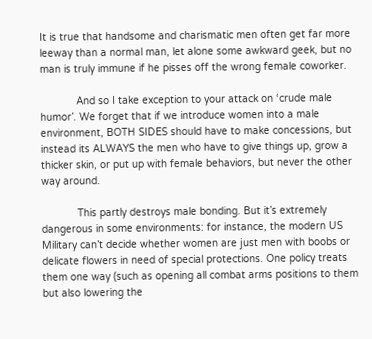It is true that handsome and charismatic men often get far more leeway than a normal man, let alone some awkward geek, but no man is truly immune if he pisses off the wrong female coworker.

            And so I take exception to your attack on ‘crude male humor’. We forget that if we introduce women into a male environment, BOTH SIDES should have to make concessions, but instead its ALWAYS the men who have to give things up, grow a thicker skin, or put up with female behaviors, but never the other way around.

            This partly destroys male bonding. But it’s extremely dangerous in some environments: for instance, the modern US Military can’t decide whether women are just men with boobs or delicate flowers in need of special protections. One policy treats them one way (such as opening all combat arms positions to them but also lowering the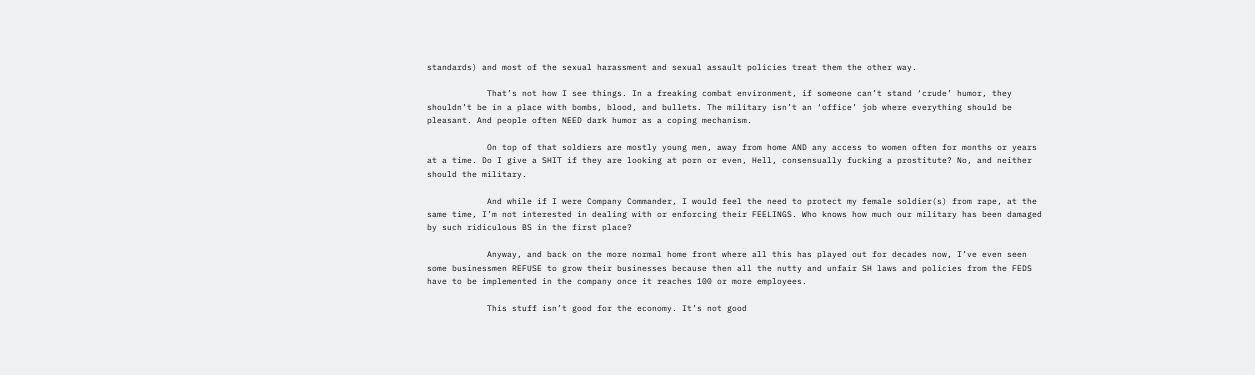standards) and most of the sexual harassment and sexual assault policies treat them the other way.

            That’s not how I see things. In a freaking combat environment, if someone can’t stand ‘crude’ humor, they shouldn’t be in a place with bombs, blood, and bullets. The military isn’t an ‘office’ job where everything should be pleasant. And people often NEED dark humor as a coping mechanism.

            On top of that soldiers are mostly young men, away from home AND any access to women often for months or years at a time. Do I give a SHIT if they are looking at porn or even, Hell, consensually fucking a prostitute? No, and neither should the military.

            And while if I were Company Commander, I would feel the need to protect my female soldier(s) from rape, at the same time, I’m not interested in dealing with or enforcing their FEELINGS. Who knows how much our military has been damaged by such ridiculous BS in the first place?

            Anyway, and back on the more normal home front where all this has played out for decades now, I’ve even seen some businessmen REFUSE to grow their businesses because then all the nutty and unfair SH laws and policies from the FEDS have to be implemented in the company once it reaches 100 or more employees.

            This stuff isn’t good for the economy. It’s not good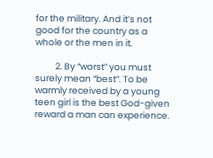for the military. And it’s not good for the country as a whole or the men in it.

          2. By “worst” you must surely mean “best”. To be warmly received by a young teen girl is the best God-given reward a man can experience.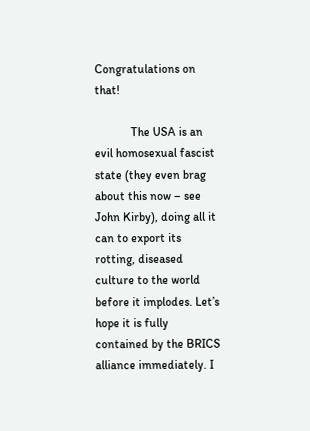Congratulations on that!

            The USA is an evil homosexual fascist state (they even brag about this now – see John Kirby), doing all it can to export its rotting, diseased culture to the world before it implodes. Let’s hope it is fully contained by the BRICS alliance immediately. I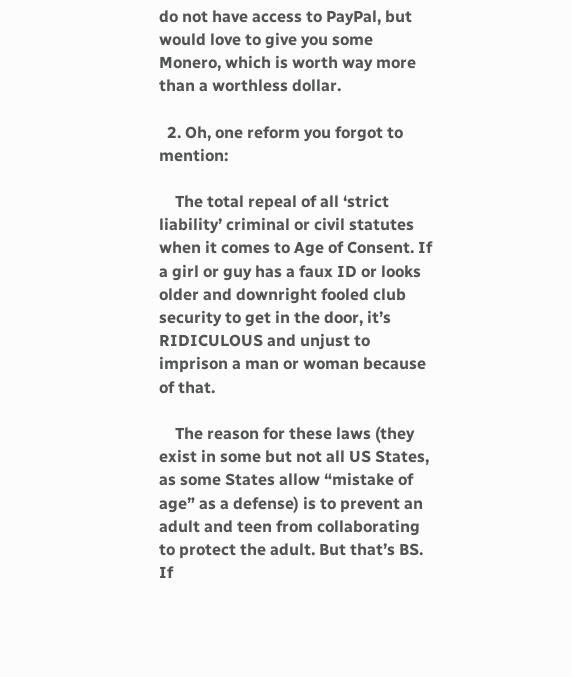do not have access to PayPal, but would love to give you some Monero, which is worth way more than a worthless dollar.

  2. Oh, one reform you forgot to mention:

    The total repeal of all ‘strict liability’ criminal or civil statutes when it comes to Age of Consent. If a girl or guy has a faux ID or looks older and downright fooled club security to get in the door, it’s RIDICULOUS and unjust to imprison a man or woman because of that.

    The reason for these laws (they exist in some but not all US States, as some States allow “mistake of age” as a defense) is to prevent an adult and teen from collaborating to protect the adult. But that’s BS. If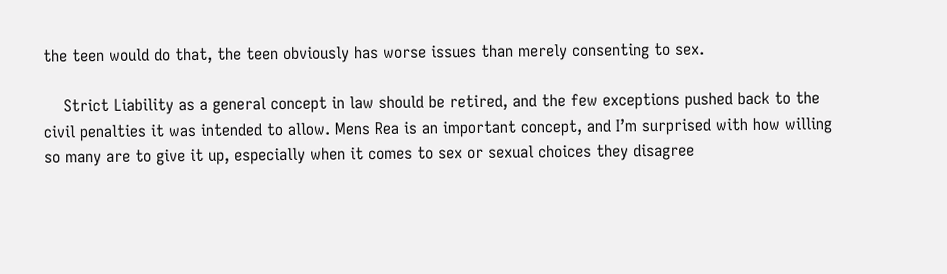the teen would do that, the teen obviously has worse issues than merely consenting to sex.

    Strict Liability as a general concept in law should be retired, and the few exceptions pushed back to the civil penalties it was intended to allow. Mens Rea is an important concept, and I’m surprised with how willing so many are to give it up, especially when it comes to sex or sexual choices they disagree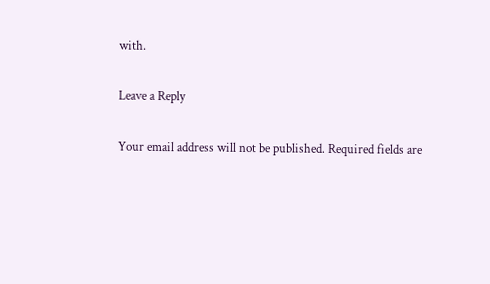with.

Leave a Reply

Your email address will not be published. Required fields are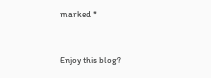marked *


Enjoy this blog?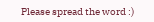Please spread the word :)